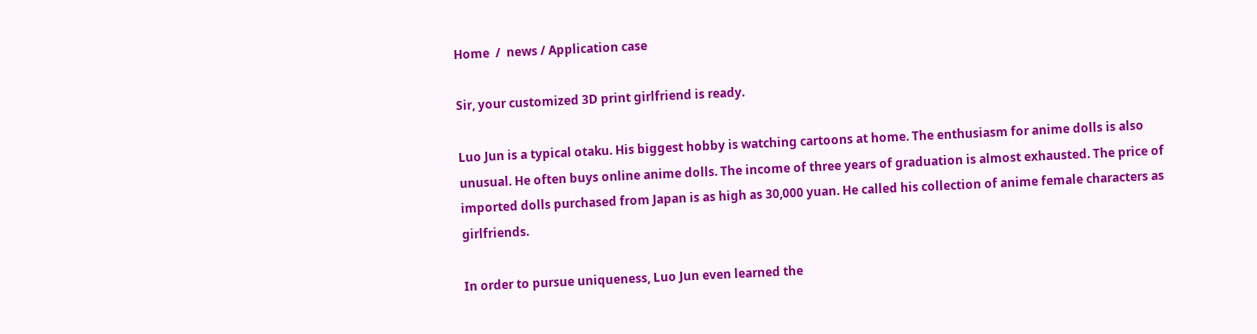Home  /  news / Application case

Sir, your customized 3D print girlfriend is ready.

Luo Jun is a typical otaku. His biggest hobby is watching cartoons at home. The enthusiasm for anime dolls is also unusual. He often buys online anime dolls. The income of three years of graduation is almost exhausted. The price of imported dolls purchased from Japan is as high as 30,000 yuan. He called his collection of anime female characters as girlfriends.

In order to pursue uniqueness, Luo Jun even learned the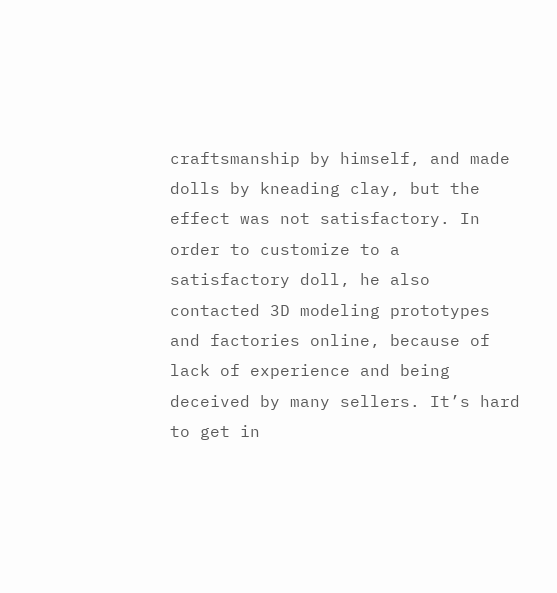craftsmanship by himself, and made dolls by kneading clay, but the effect was not satisfactory. In order to customize to a satisfactory doll, he also contacted 3D modeling prototypes and factories online, because of lack of experience and being deceived by many sellers. It’s hard to get in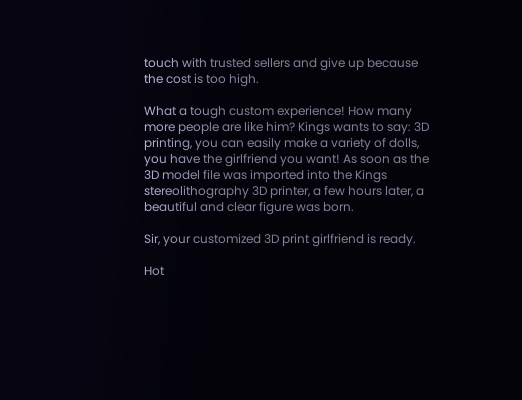touch with trusted sellers and give up because the cost is too high.

What a tough custom experience! How many more people are like him? Kings wants to say: 3D printing, you can easily make a variety of dolls, you have the girlfriend you want! As soon as the 3D model file was imported into the Kings stereolithography 3D printer, a few hours later, a beautiful and clear figure was born.

Sir, your customized 3D print girlfriend is ready.

Hot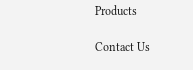Products

Contact Us